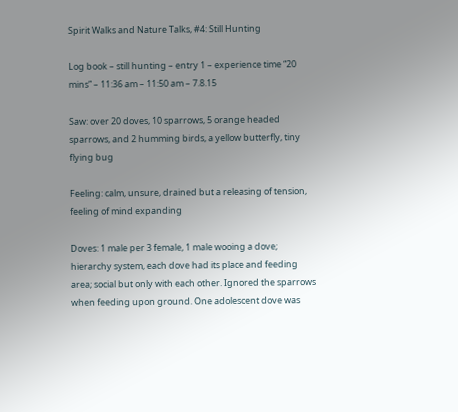Spirit Walks and Nature Talks, #4: Still Hunting

Log book – still hunting – entry 1 – experience time “20 mins” – 11:36 am – 11:50 am – 7.8.15

Saw: over 20 doves, 10 sparrows, 5 orange headed sparrows, and 2 humming birds, a yellow butterfly, tiny flying bug

Feeling: calm, unsure, drained but a releasing of tension, feeling of mind expanding

Doves: 1 male per 3 female, 1 male wooing a dove; hierarchy system, each dove had its place and feeding area; social but only with each other. Ignored the sparrows when feeding upon ground. One adolescent dove was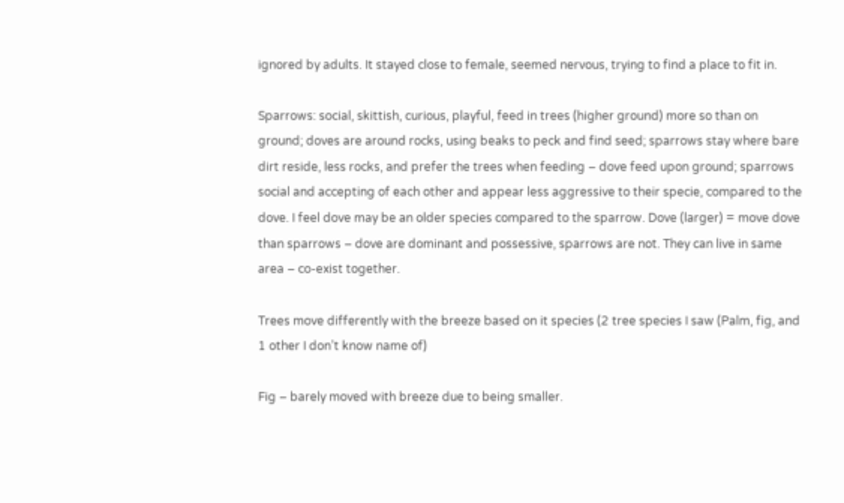ignored by adults. It stayed close to female, seemed nervous, trying to find a place to fit in.

Sparrows: social, skittish, curious, playful, feed in trees (higher ground) more so than on ground; doves are around rocks, using beaks to peck and find seed; sparrows stay where bare dirt reside, less rocks, and prefer the trees when feeding – dove feed upon ground; sparrows social and accepting of each other and appear less aggressive to their specie, compared to the dove. I feel dove may be an older species compared to the sparrow. Dove (larger) = move dove than sparrows – dove are dominant and possessive, sparrows are not. They can live in same area – co-exist together.

Trees move differently with the breeze based on it species (2 tree species I saw (Palm, fig, and 1 other I don’t know name of)

Fig – barely moved with breeze due to being smaller.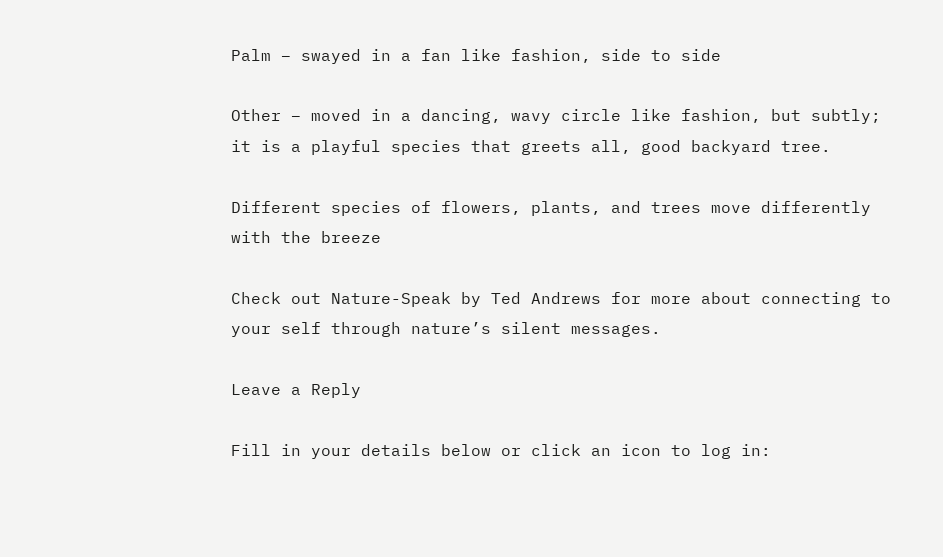Palm – swayed in a fan like fashion, side to side

Other – moved in a dancing, wavy circle like fashion, but subtly; it is a playful species that greets all, good backyard tree.

Different species of flowers, plants, and trees move differently with the breeze

Check out Nature-Speak by Ted Andrews for more about connecting to your self through nature’s silent messages.

Leave a Reply

Fill in your details below or click an icon to log in: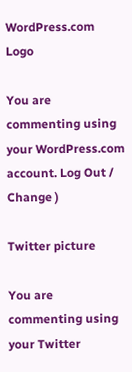WordPress.com Logo

You are commenting using your WordPress.com account. Log Out /  Change )

Twitter picture

You are commenting using your Twitter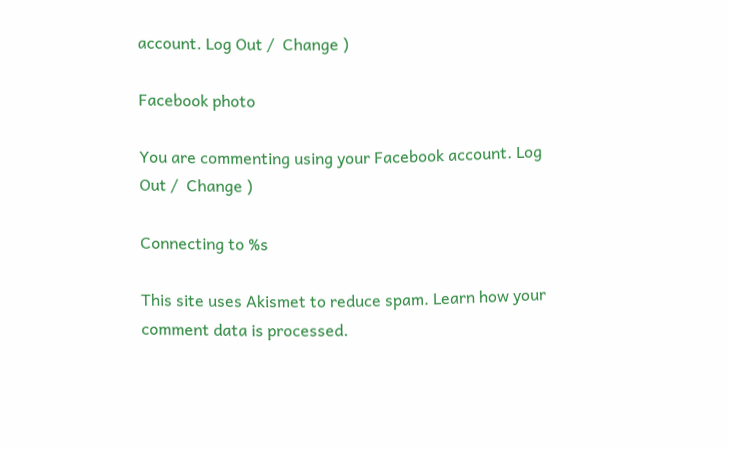account. Log Out /  Change )

Facebook photo

You are commenting using your Facebook account. Log Out /  Change )

Connecting to %s

This site uses Akismet to reduce spam. Learn how your comment data is processed.